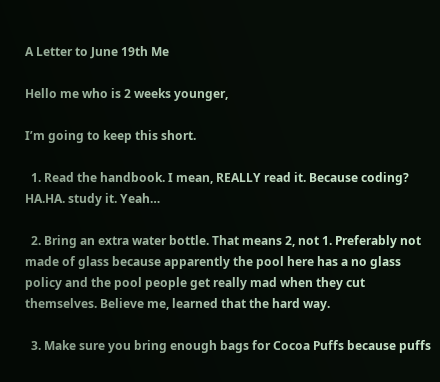A Letter to June 19th Me

Hello me who is 2 weeks younger,

I’m going to keep this short.

  1. Read the handbook. I mean, REALLY read it. Because coding? HA.HA. study it. Yeah…

  2. Bring an extra water bottle. That means 2, not 1. Preferably not made of glass because apparently the pool here has a no glass policy and the pool people get really mad when they cut themselves. Believe me, learned that the hard way.

  3. Make sure you bring enough bags for Cocoa Puffs because puffs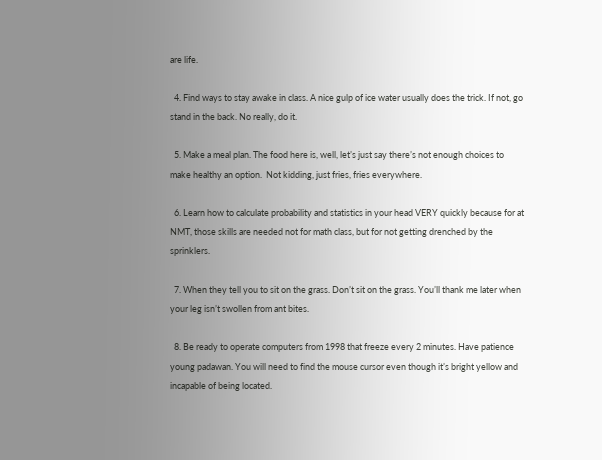are life.

  4. Find ways to stay awake in class. A nice gulp of ice water usually does the trick. If not, go stand in the back. No really, do it.

  5. Make a meal plan. The food here is, well, let’s just say there’s not enough choices to make healthy an option.  Not kidding, just fries, fries everywhere.

  6. Learn how to calculate probability and statistics in your head VERY quickly because for at NMT, those skills are needed not for math class, but for not getting drenched by the sprinklers.

  7. When they tell you to sit on the grass. Don’t sit on the grass. You’ll thank me later when your leg isn’t swollen from ant bites.

  8. Be ready to operate computers from 1998 that freeze every 2 minutes. Have patience young padawan. You will need to find the mouse cursor even though it’s bright yellow and incapable of being located.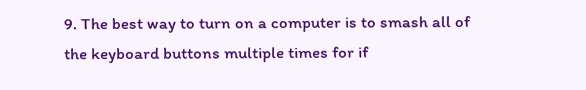9. The best way to turn on a computer is to smash all of the keyboard buttons multiple times for if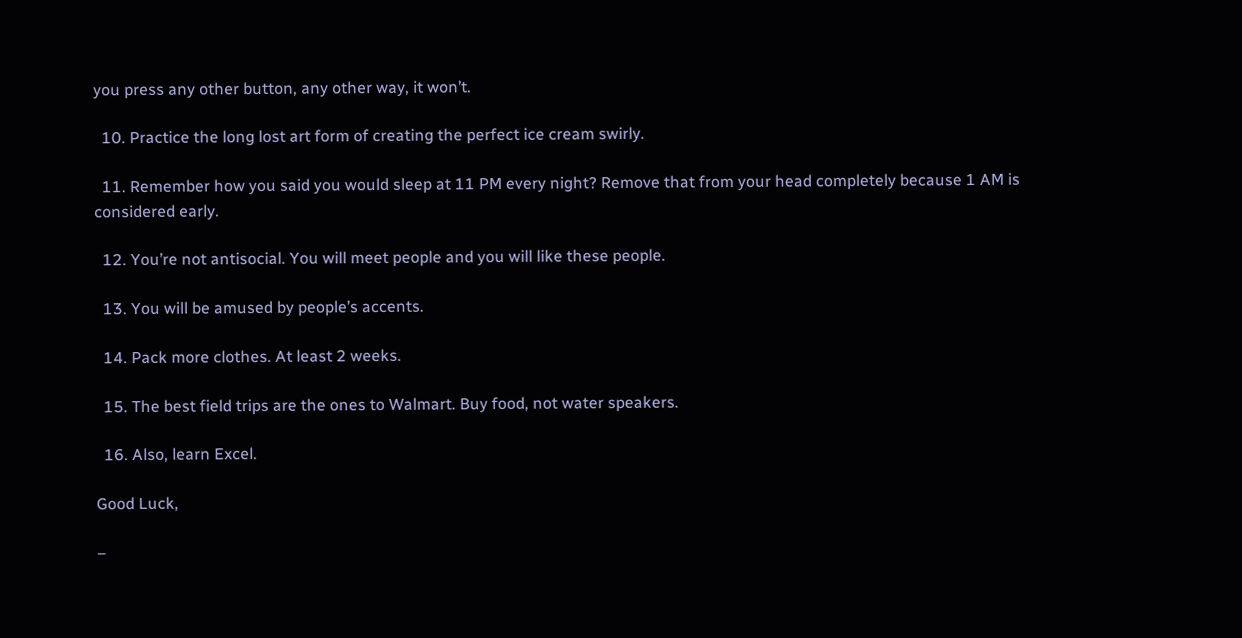you press any other button, any other way, it won’t.

  10. Practice the long lost art form of creating the perfect ice cream swirly.

  11. Remember how you said you would sleep at 11 PM every night? Remove that from your head completely because 1 AM is considered early.

  12. You’re not antisocial. You will meet people and you will like these people.

  13. You will be amused by people’s accents.

  14. Pack more clothes. At least 2 weeks.

  15. The best field trips are the ones to Walmart. Buy food, not water speakers.

  16. Also, learn Excel.

Good Luck,

–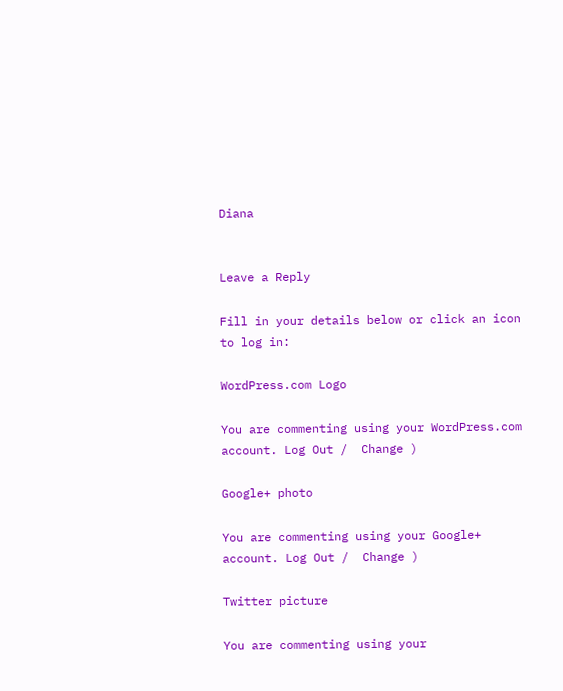Diana


Leave a Reply

Fill in your details below or click an icon to log in:

WordPress.com Logo

You are commenting using your WordPress.com account. Log Out /  Change )

Google+ photo

You are commenting using your Google+ account. Log Out /  Change )

Twitter picture

You are commenting using your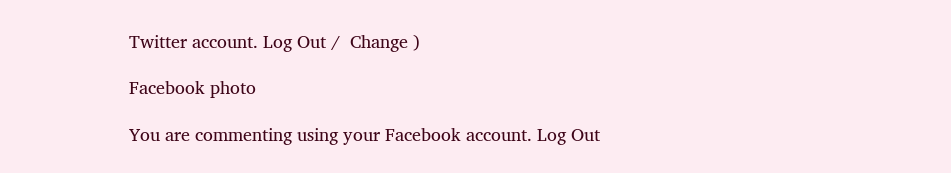Twitter account. Log Out /  Change )

Facebook photo

You are commenting using your Facebook account. Log Out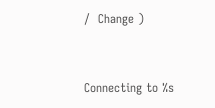/  Change )


Connecting to %s